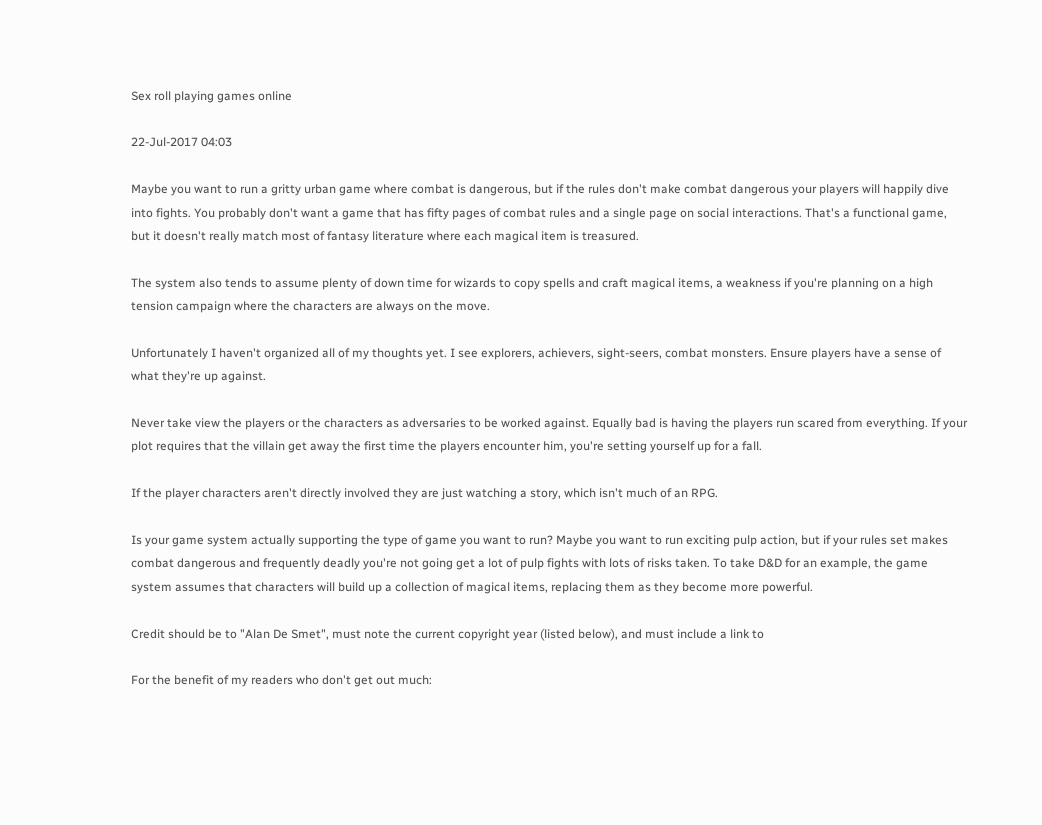Sex roll playing games online

22-Jul-2017 04:03

Maybe you want to run a gritty urban game where combat is dangerous, but if the rules don't make combat dangerous your players will happily dive into fights. You probably don't want a game that has fifty pages of combat rules and a single page on social interactions. That's a functional game, but it doesn't really match most of fantasy literature where each magical item is treasured.

The system also tends to assume plenty of down time for wizards to copy spells and craft magical items, a weakness if you're planning on a high tension campaign where the characters are always on the move.

Unfortunately I haven't organized all of my thoughts yet. I see explorers, achievers, sight-seers, combat monsters. Ensure players have a sense of what they're up against.

Never take view the players or the characters as adversaries to be worked against. Equally bad is having the players run scared from everything. If your plot requires that the villain get away the first time the players encounter him, you're setting yourself up for a fall.

If the player characters aren't directly involved they are just watching a story, which isn't much of an RPG.

Is your game system actually supporting the type of game you want to run? Maybe you want to run exciting pulp action, but if your rules set makes combat dangerous and frequently deadly you're not going get a lot of pulp fights with lots of risks taken. To take D&D for an example, the game system assumes that characters will build up a collection of magical items, replacing them as they become more powerful.

Credit should be to "Alan De Smet", must note the current copyright year (listed below), and must include a link to

For the benefit of my readers who don't get out much: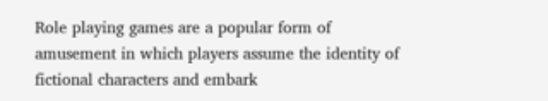Role playing games are a popular form of amusement in which players assume the identity of fictional characters and embark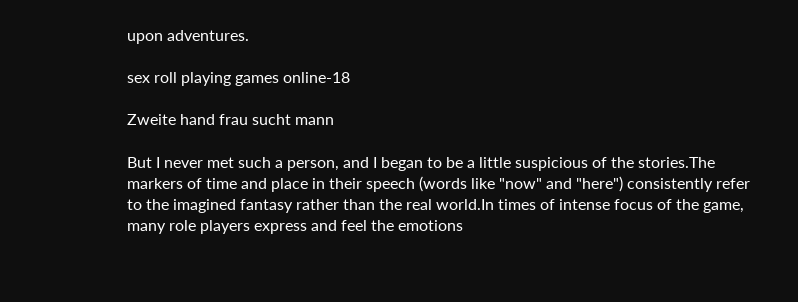upon adventures.

sex roll playing games online-18

Zweite hand frau sucht mann

But I never met such a person, and I began to be a little suspicious of the stories.The markers of time and place in their speech (words like "now" and "here") consistently refer to the imagined fantasy rather than the real world.In times of intense focus of the game, many role players express and feel the emotions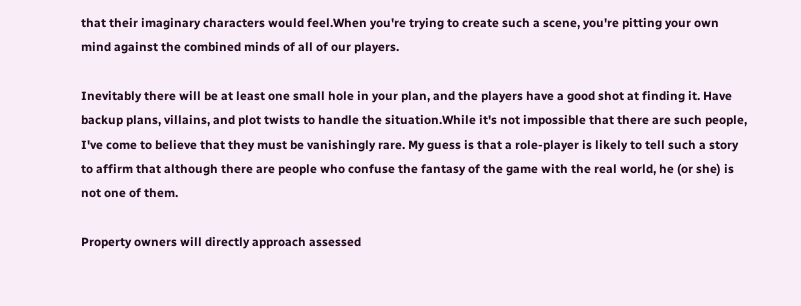that their imaginary characters would feel.When you're trying to create such a scene, you're pitting your own mind against the combined minds of all of our players.

Inevitably there will be at least one small hole in your plan, and the players have a good shot at finding it. Have backup plans, villains, and plot twists to handle the situation.While it's not impossible that there are such people, I've come to believe that they must be vanishingly rare. My guess is that a role-player is likely to tell such a story to affirm that although there are people who confuse the fantasy of the game with the real world, he (or she) is not one of them.

Property owners will directly approach assessed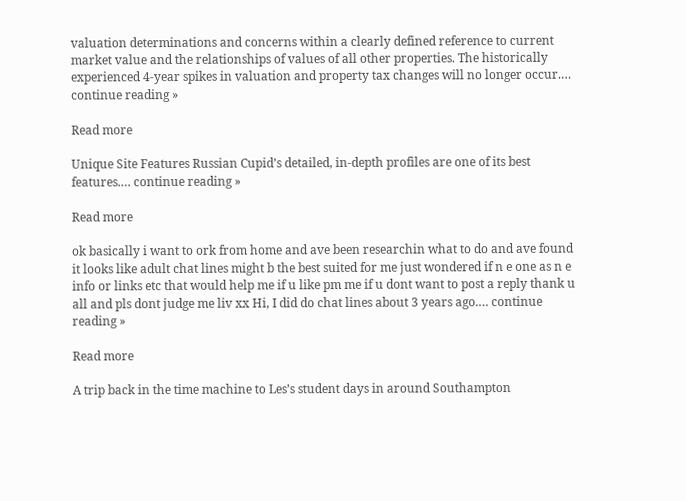valuation determinations and concerns within a clearly defined reference to current market value and the relationships of values of all other properties. The historically experienced 4-year spikes in valuation and property tax changes will no longer occur.… continue reading »

Read more

Unique Site Features Russian Cupid’s detailed, in-depth profiles are one of its best features.… continue reading »

Read more

ok basically i want to ork from home and ave been researchin what to do and ave found it looks like adult chat lines might b the best suited for me just wondered if n e one as n e info or links etc that would help me if u like pm me if u dont want to post a reply thank u all and pls dont judge me liv xx Hi, I did do chat lines about 3 years ago.… continue reading »

Read more

A trip back in the time machine to Les’s student days in around Southampton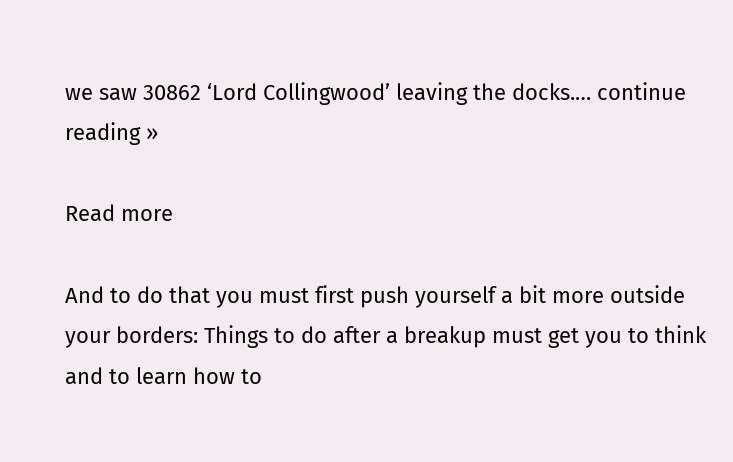we saw 30862 ‘Lord Collingwood’ leaving the docks.… continue reading »

Read more

And to do that you must first push yourself a bit more outside your borders: Things to do after a breakup must get you to think and to learn how to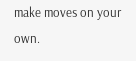make moves on your own.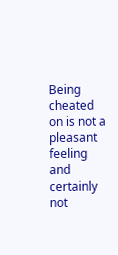Being cheated on is not a pleasant feeling and certainly not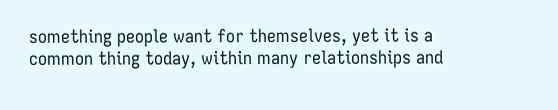something people want for themselves, yet it is a common thing today, within many relationships and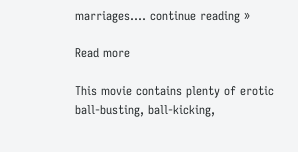marriages.… continue reading »

Read more

This movie contains plenty of erotic ball-busting, ball-kicking,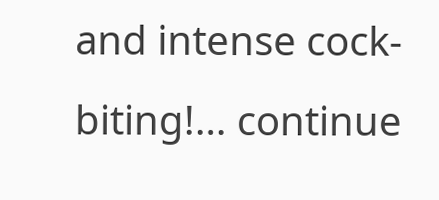and intense cock-biting!… continue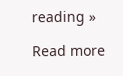reading »

Read more